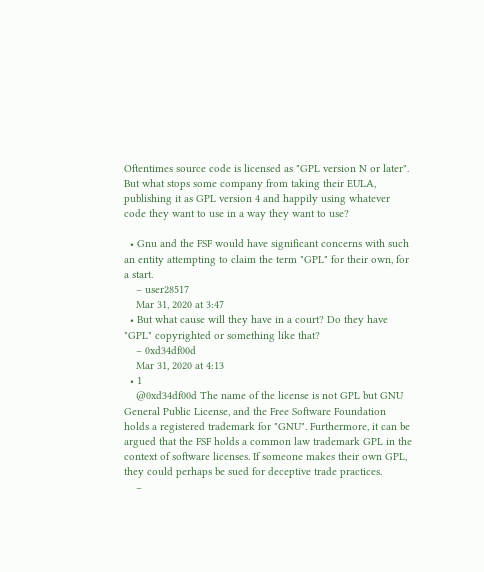Oftentimes source code is licensed as "GPL version N or later". But what stops some company from taking their EULA, publishing it as GPL version 4 and happily using whatever code they want to use in a way they want to use?

  • Gnu and the FSF would have significant concerns with such an entity attempting to claim the term "GPL" for their own, for a start.
    – user28517
    Mar 31, 2020 at 3:47
  • But what cause will they have in a court? Do they have "GPL" copyrighted or something like that?
    – 0xd34df00d
    Mar 31, 2020 at 4:13
  • 1
    @0xd34df00d The name of the license is not GPL but GNU General Public License, and the Free Software Foundation holds a registered trademark for "GNU". Furthermore, it can be argued that the FSF holds a common law trademark GPL in the context of software licenses. If someone makes their own GPL, they could perhaps be sued for deceptive trade practices.
    –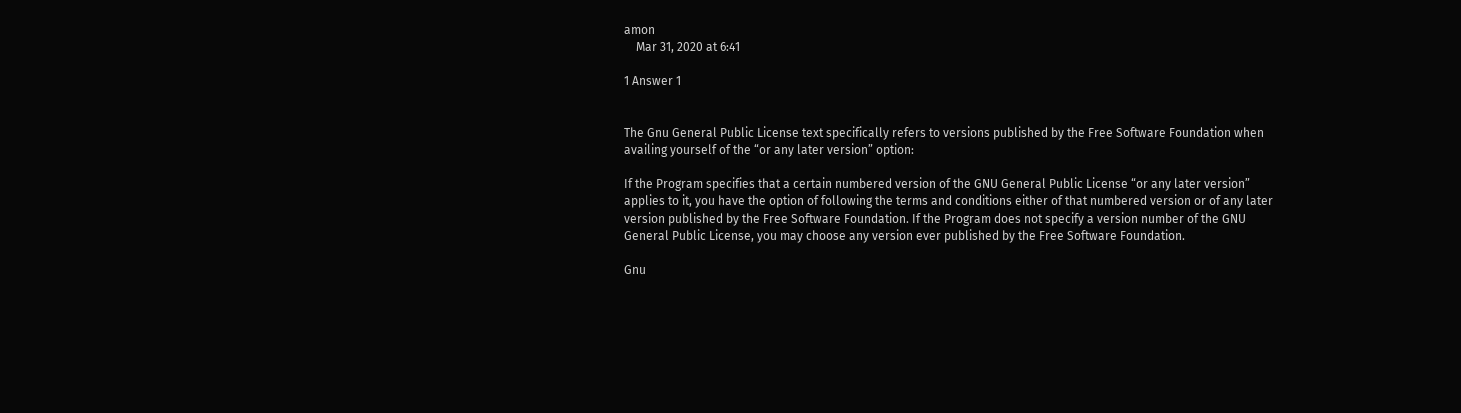amon
    Mar 31, 2020 at 6:41

1 Answer 1


The Gnu General Public License text specifically refers to versions published by the Free Software Foundation when availing yourself of the “or any later version” option:

If the Program specifies that a certain numbered version of the GNU General Public License “or any later version” applies to it, you have the option of following the terms and conditions either of that numbered version or of any later version published by the Free Software Foundation. If the Program does not specify a version number of the GNU General Public License, you may choose any version ever published by the Free Software Foundation.

Gnu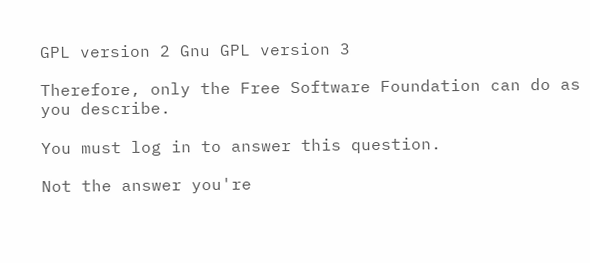GPL version 2 Gnu GPL version 3

Therefore, only the Free Software Foundation can do as you describe.

You must log in to answer this question.

Not the answer you're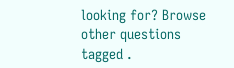looking for? Browse other questions tagged .